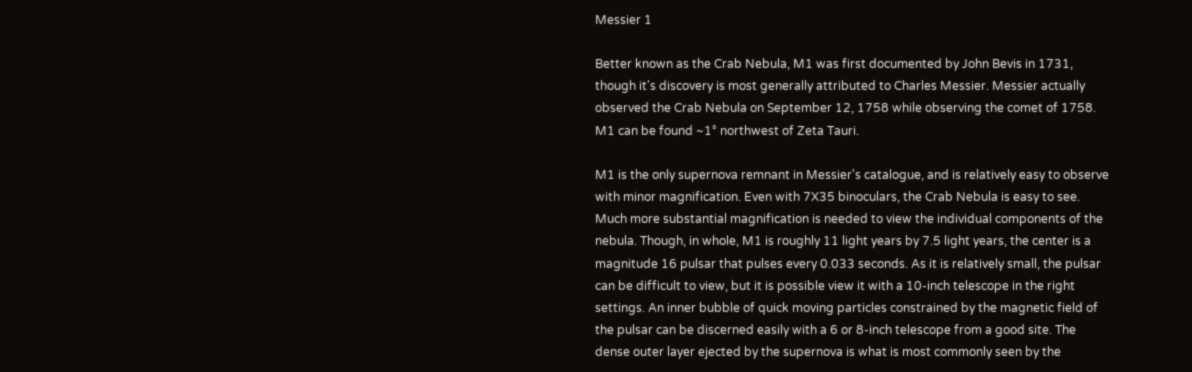Messier 1

Better known as the Crab Nebula, M1 was first documented by John Bevis in 1731, though it's discovery is most generally attributed to Charles Messier. Messier actually observed the Crab Nebula on September 12, 1758 while observing the comet of 1758. M1 can be found ~1° northwest of Zeta Tauri.

M1 is the only supernova remnant in Messier's catalogue, and is relatively easy to observe with minor magnification. Even with 7X35 binoculars, the Crab Nebula is easy to see. Much more substantial magnification is needed to view the individual components of the nebula. Though, in whole, M1 is roughly 11 light years by 7.5 light years, the center is a magnitude 16 pulsar that pulses every 0.033 seconds. As it is relatively small, the pulsar can be difficult to view, but it is possible view it with a 10-inch telescope in the right settings. An inner bubble of quick moving particles constrained by the magnetic field of the pulsar can be discerned easily with a 6 or 8-inch telescope from a good site. The dense outer layer ejected by the supernova is what is most commonly seen by the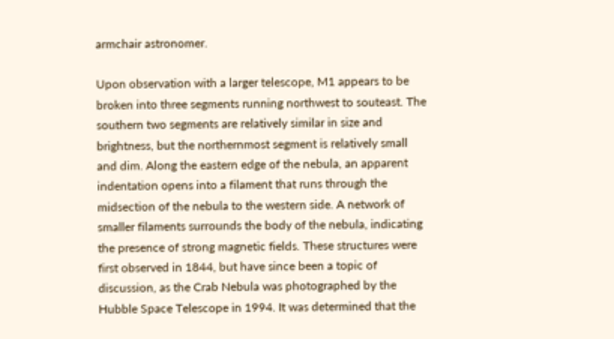armchair astronomer.

Upon observation with a larger telescope, M1 appears to be broken into three segments running northwest to souteast. The southern two segments are relatively similar in size and brightness, but the northernmost segment is relatively small and dim. Along the eastern edge of the nebula, an apparent indentation opens into a filament that runs through the midsection of the nebula to the western side. A network of smaller filaments surrounds the body of the nebula, indicating the presence of strong magnetic fields. These structures were first observed in 1844, but have since been a topic of discussion, as the Crab Nebula was photographed by the Hubble Space Telescope in 1994. It was determined that the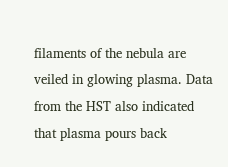filaments of the nebula are veiled in glowing plasma. Data from the HST also indicated that plasma pours back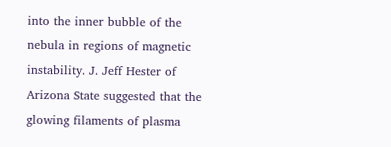into the inner bubble of the nebula in regions of magnetic instability. J. Jeff Hester of Arizona State suggested that the glowing filaments of plasma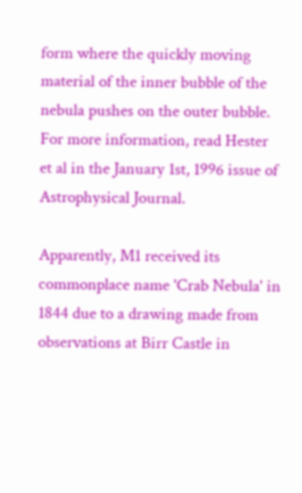form where the quickly moving material of the inner bubble of the nebula pushes on the outer bubble. For more information, read Hester et al in the January 1st, 1996 issue of Astrophysical Journal.

Apparently, M1 received its commonplace name 'Crab Nebula' in 1844 due to a drawing made from observations at Birr Castle in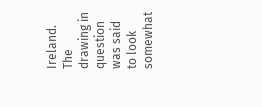Ireland. The drawing in question was said to look somewhat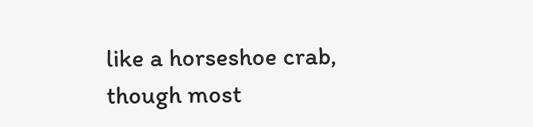like a horseshoe crab, though most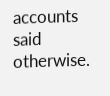accounts said otherwise.